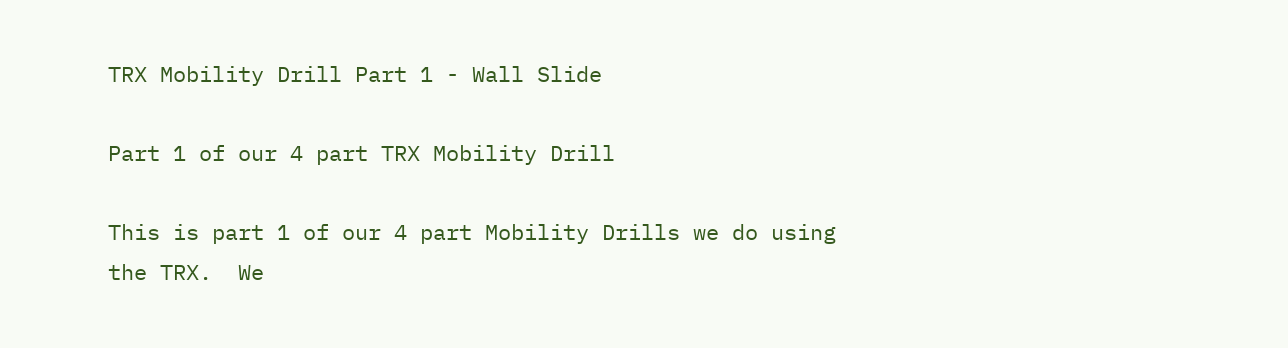TRX Mobility Drill Part 1 - Wall Slide

Part 1 of our 4 part TRX Mobility Drill

This is part 1 of our 4 part Mobility Drills we do using the TRX.  We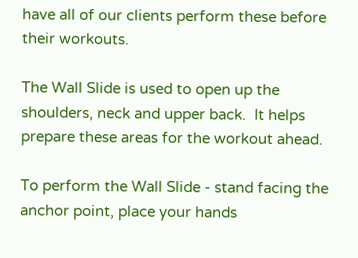have all of our clients perform these before their workouts.

The Wall Slide is used to open up the shoulders, neck and upper back.  It helps prepare these areas for the workout ahead.

To perform the Wall Slide - stand facing the anchor point, place your hands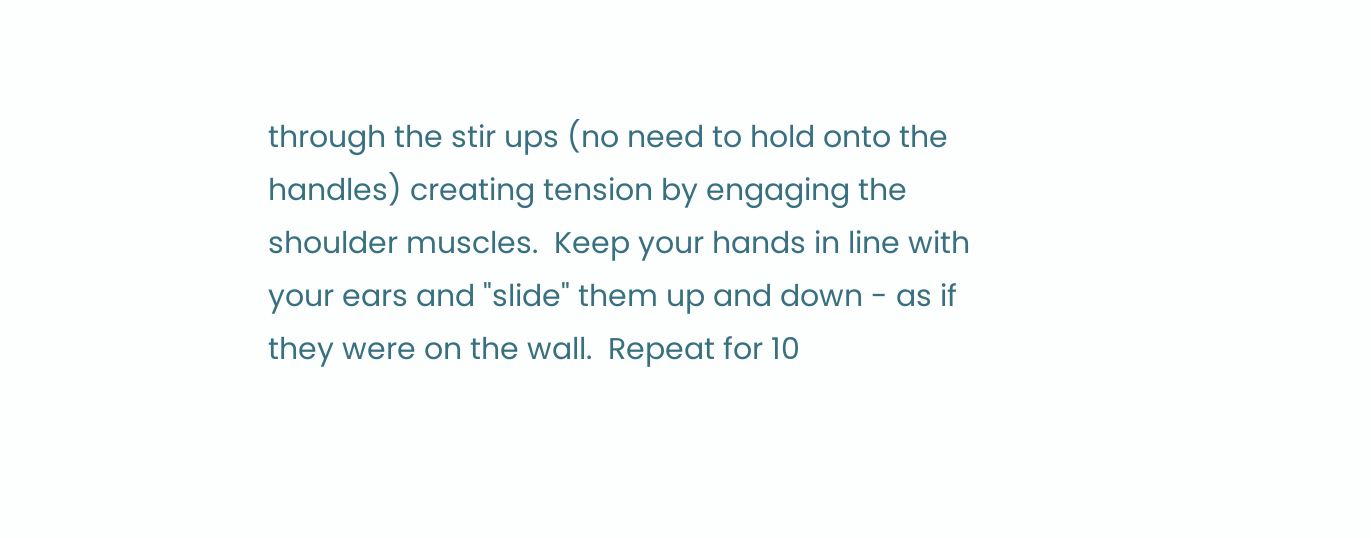through the stir ups (no need to hold onto the handles) creating tension by engaging the shoulder muscles.  Keep your hands in line with your ears and "slide" them up and down - as if they were on the wall.  Repeat for 10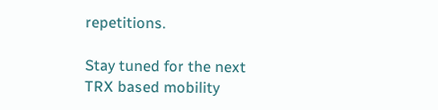repetitions.

Stay tuned for the next TRX based mobility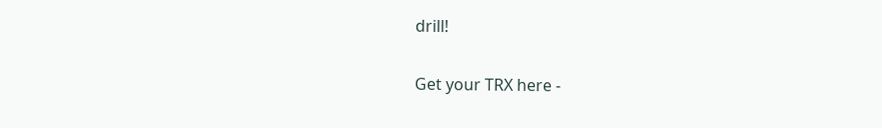drill!

Get your TRX here -